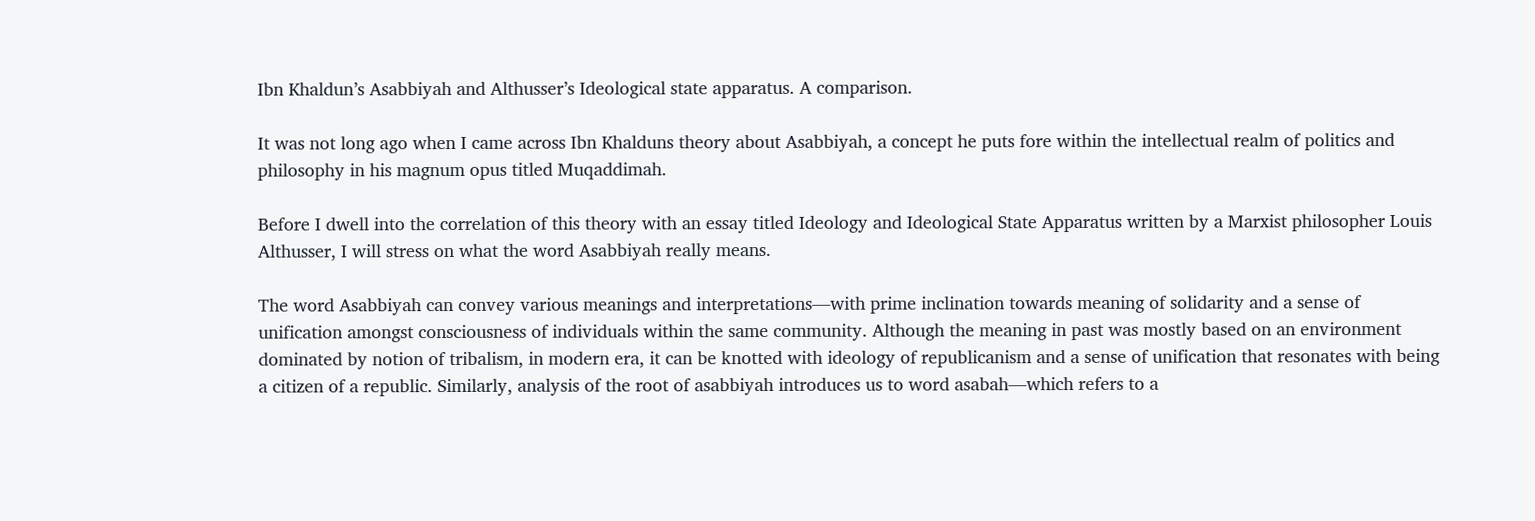Ibn Khaldun’s Asabbiyah and Althusser’s Ideological state apparatus. A comparison.

It was not long ago when I came across Ibn Khalduns theory about Asabbiyah, a concept he puts fore within the intellectual realm of politics and philosophy in his magnum opus titled Muqaddimah.

Before I dwell into the correlation of this theory with an essay titled Ideology and Ideological State Apparatus written by a Marxist philosopher Louis Althusser, I will stress on what the word Asabbiyah really means.

The word Asabbiyah can convey various meanings and interpretations—with prime inclination towards meaning of solidarity and a sense of unification amongst consciousness of individuals within the same community. Although the meaning in past was mostly based on an environment dominated by notion of tribalism, in modern era, it can be knotted with ideology of republicanism and a sense of unification that resonates with being a citizen of a republic. Similarly, analysis of the root of asabbiyah introduces us to word asabah—which refers to a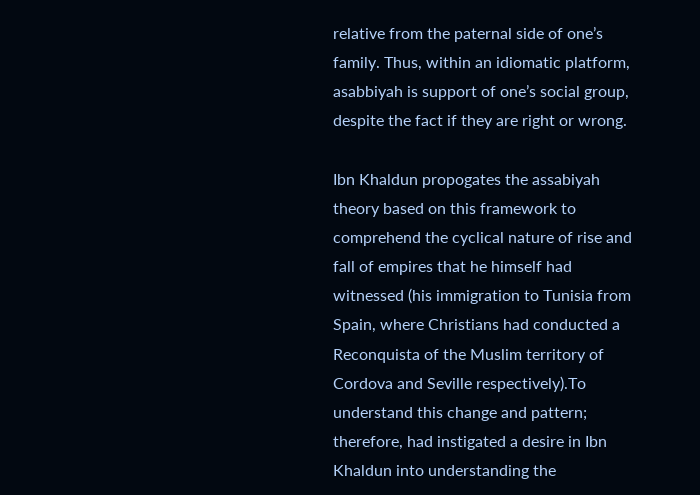relative from the paternal side of one’s family. Thus, within an idiomatic platform, asabbiyah is support of one’s social group, despite the fact if they are right or wrong.

Ibn Khaldun propogates the assabiyah theory based on this framework to comprehend the cyclical nature of rise and fall of empires that he himself had witnessed (his immigration to Tunisia from Spain, where Christians had conducted a Reconquista of the Muslim territory of Cordova and Seville respectively).To understand this change and pattern; therefore, had instigated a desire in Ibn Khaldun into understanding the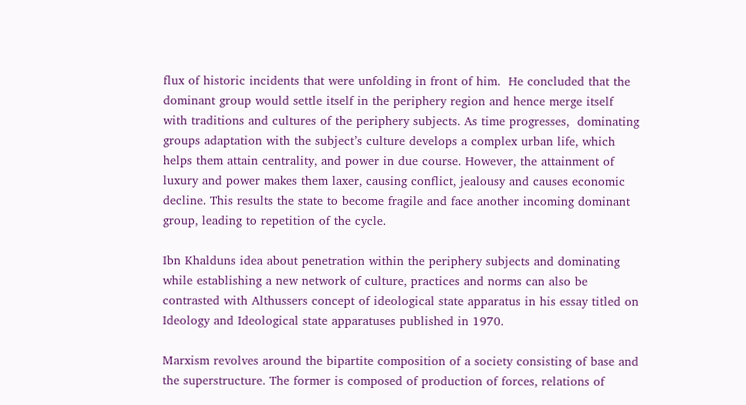flux of historic incidents that were unfolding in front of him.  He concluded that the dominant group would settle itself in the periphery region and hence merge itself with traditions and cultures of the periphery subjects. As time progresses,  dominating groups adaptation with the subject’s culture develops a complex urban life, which helps them attain centrality, and power in due course. However, the attainment of luxury and power makes them laxer, causing conflict, jealousy and causes economic decline. This results the state to become fragile and face another incoming dominant group, leading to repetition of the cycle.

Ibn Khalduns idea about penetration within the periphery subjects and dominating while establishing a new network of culture, practices and norms can also be contrasted with Althussers concept of ideological state apparatus in his essay titled on Ideology and Ideological state apparatuses published in 1970.

Marxism revolves around the bipartite composition of a society consisting of base and the superstructure. The former is composed of production of forces, relations of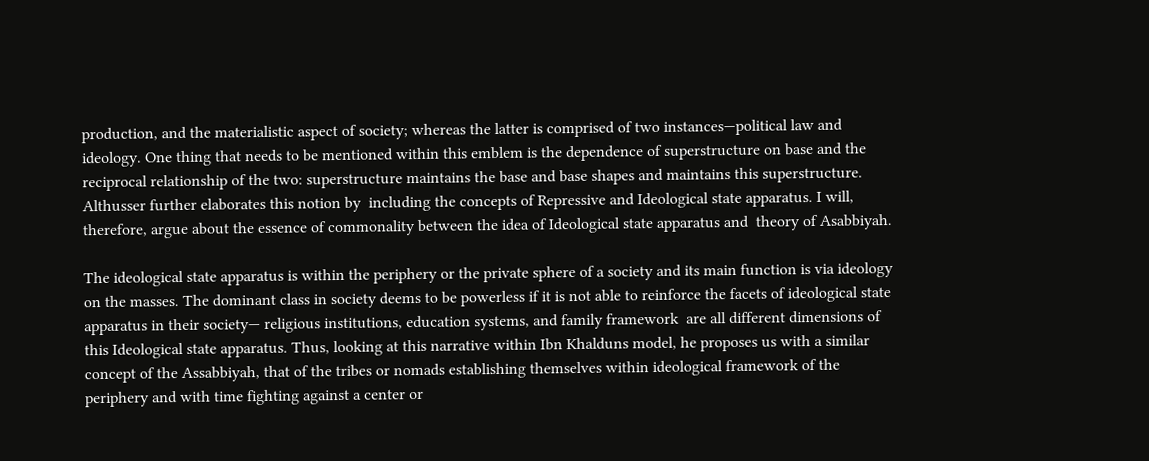production, and the materialistic aspect of society; whereas the latter is comprised of two instances—political law and ideology. One thing that needs to be mentioned within this emblem is the dependence of superstructure on base and the reciprocal relationship of the two: superstructure maintains the base and base shapes and maintains this superstructure. Althusser further elaborates this notion by  including the concepts of Repressive and Ideological state apparatus. I will, therefore, argue about the essence of commonality between the idea of Ideological state apparatus and  theory of Asabbiyah.

The ideological state apparatus is within the periphery or the private sphere of a society and its main function is via ideology on the masses. The dominant class in society deems to be powerless if it is not able to reinforce the facets of ideological state apparatus in their society— religious institutions, education systems, and family framework  are all different dimensions of this Ideological state apparatus. Thus, looking at this narrative within Ibn Khalduns model, he proposes us with a similar concept of the Assabbiyah, that of the tribes or nomads establishing themselves within ideological framework of the periphery and with time fighting against a center or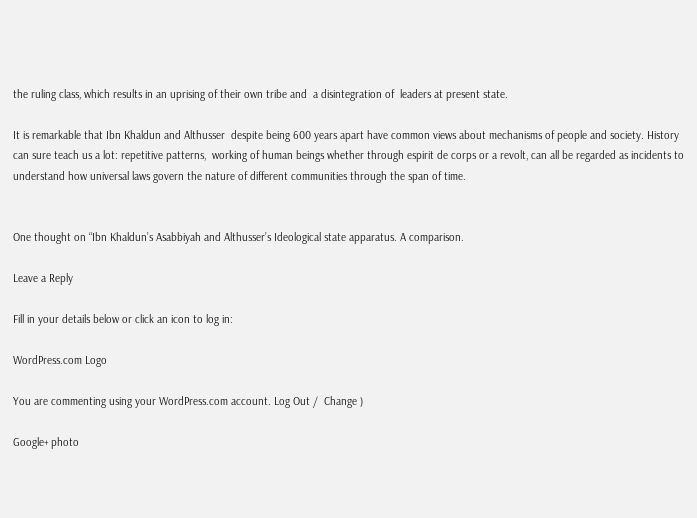the ruling class, which results in an uprising of their own tribe and  a disintegration of  leaders at present state.

It is remarkable that Ibn Khaldun and Althusser  despite being 600 years apart have common views about mechanisms of people and society. History can sure teach us a lot: repetitive patterns,  working of human beings whether through espirit de corps or a revolt, can all be regarded as incidents to understand how universal laws govern the nature of different communities through the span of time.


One thought on “Ibn Khaldun’s Asabbiyah and Althusser’s Ideological state apparatus. A comparison.

Leave a Reply

Fill in your details below or click an icon to log in:

WordPress.com Logo

You are commenting using your WordPress.com account. Log Out /  Change )

Google+ photo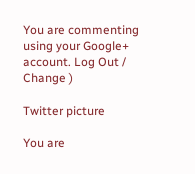You are commenting using your Google+ account. Log Out /  Change )

Twitter picture

You are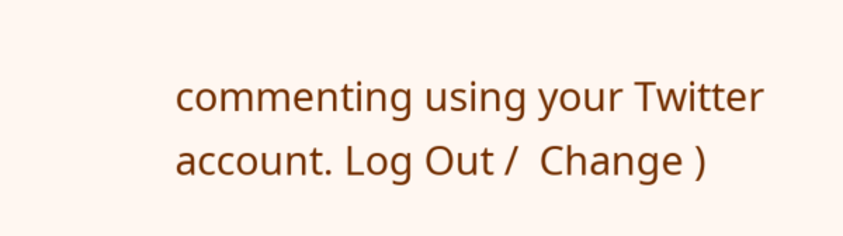commenting using your Twitter account. Log Out /  Change )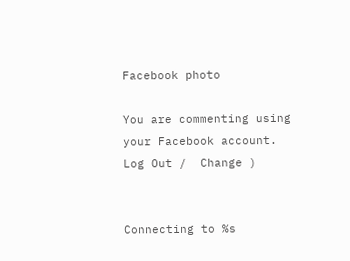Facebook photo

You are commenting using your Facebook account. Log Out /  Change )


Connecting to %s